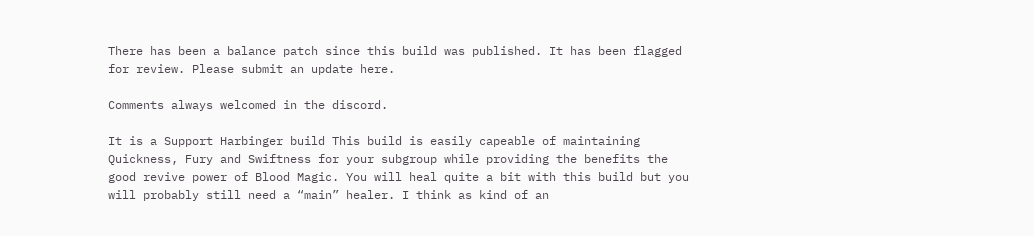There has been a balance patch since this build was published. It has been flagged for review. Please submit an update here.

Comments always welcomed in the discord.

It is a Support Harbinger build This build is easily capeable of maintaining Quickness, Fury and Swiftness for your subgroup while providing the benefits the good revive power of Blood Magic. You will heal quite a bit with this build but you will probably still need a “main” healer. I think as kind of an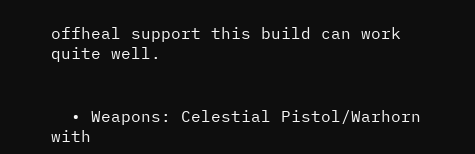offheal support this build can work quite well.


  • Weapons: Celestial Pistol/Warhorn with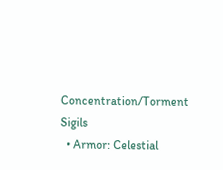Concentration/Torment Sigils
  • Armor: Celestial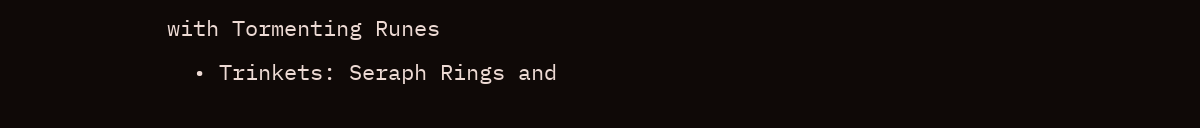with Tormenting Runes
  • Trinkets: Seraph Rings and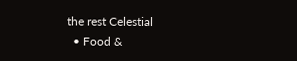the rest Celestial
  • Food &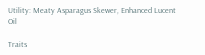Utility: Meaty Asparagus Skewer, Enhanced Lucent Oil

Traits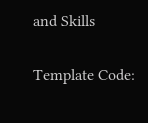and Skills

Template Code: